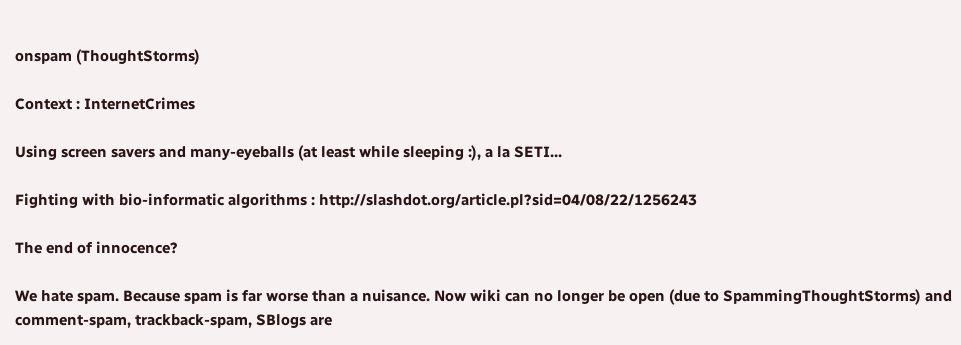onspam (ThoughtStorms)

Context : InternetCrimes

Using screen savers and many-eyeballs (at least while sleeping :), a la SETI...

Fighting with bio-informatic algorithms : http://slashdot.org/article.pl?sid=04/08/22/1256243

The end of innocence?

We hate spam. Because spam is far worse than a nuisance. Now wiki can no longer be open (due to SpammingThoughtStorms) and comment-spam, trackback-spam, SBlogs are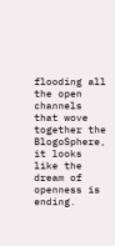flooding all the open channels that wove together the BlogoSphere, it looks like the dream of openness is ending.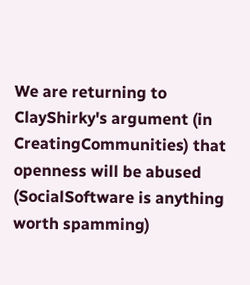We are returning to ClayShirky's argument (in CreatingCommunities) that openness will be abused (SocialSoftware is anything worth spamming)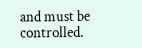and must be controlled.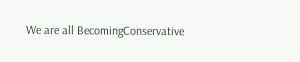We are all BecomingConservative